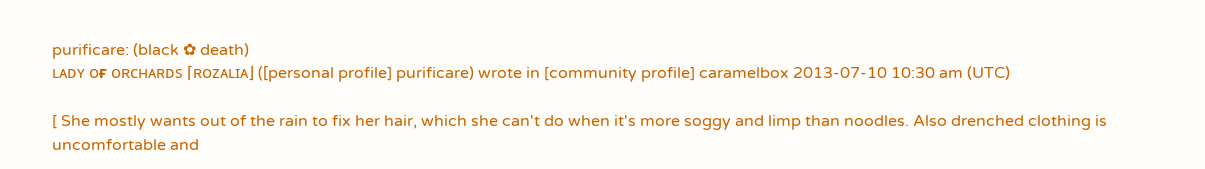purificare: (black ✿ death)
ʟᴀᴅʏ ᴏғ ᴏʀᴄʜᴀʀᴅs ⌈ʀᴏᴢᴀʟɪᴀ⌋ ([personal profile] purificare) wrote in [community profile] caramelbox 2013-07-10 10:30 am (UTC)

[ She mostly wants out of the rain to fix her hair, which she can't do when it's more soggy and limp than noodles. Also drenched clothing is uncomfortable and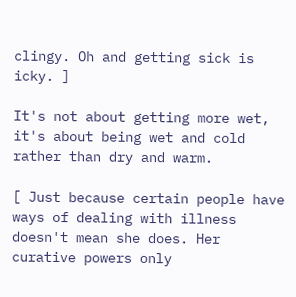clingy. Oh and getting sick is icky. ]

It's not about getting more wet, it's about being wet and cold rather than dry and warm.

[ Just because certain people have ways of dealing with illness doesn't mean she does. Her curative powers only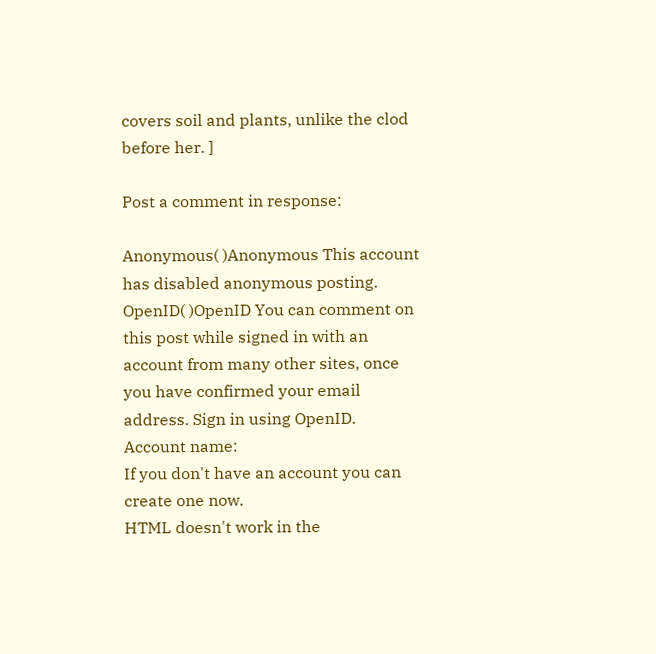covers soil and plants, unlike the clod before her. ]

Post a comment in response:

Anonymous( )Anonymous This account has disabled anonymous posting.
OpenID( )OpenID You can comment on this post while signed in with an account from many other sites, once you have confirmed your email address. Sign in using OpenID.
Account name:
If you don't have an account you can create one now.
HTML doesn't work in the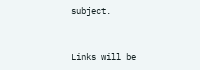subject.


Links will be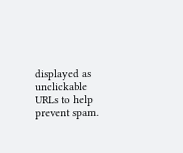displayed as unclickable URLs to help prevent spam.